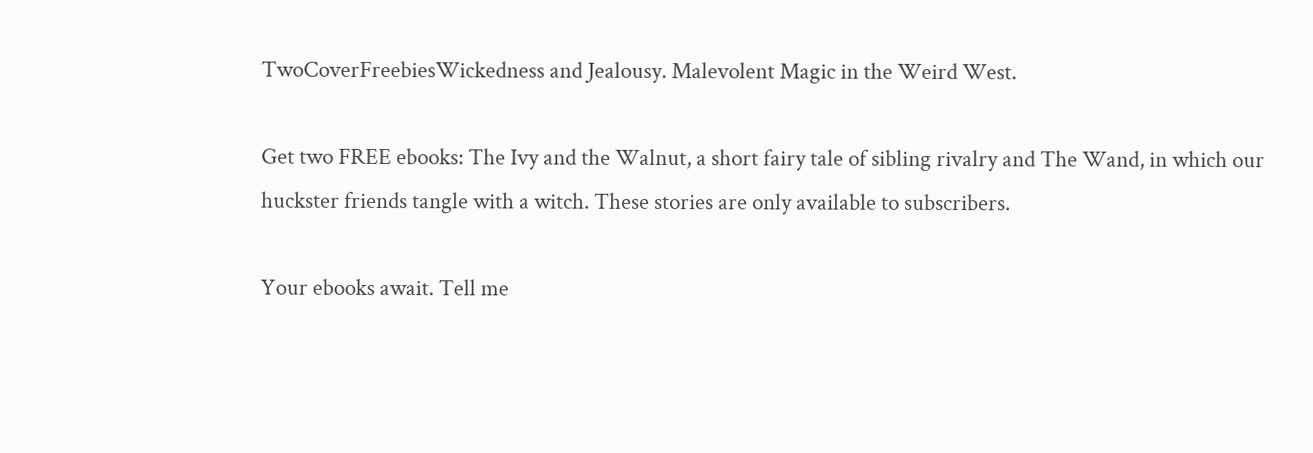TwoCoverFreebiesWickedness and Jealousy. Malevolent Magic in the Weird West.

Get two FREE ebooks: The Ivy and the Walnut, a short fairy tale of sibling rivalry and The Wand, in which our huckster friends tangle with a witch. These stories are only available to subscribers.

Your ebooks await. Tell me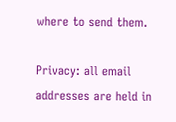where to send them.

Privacy: all email addresses are held in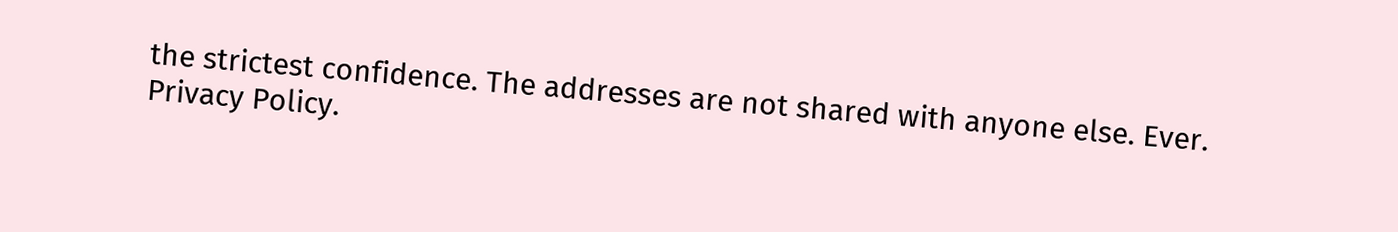the strictest confidence. The addresses are not shared with anyone else. Ever. Privacy Policy.